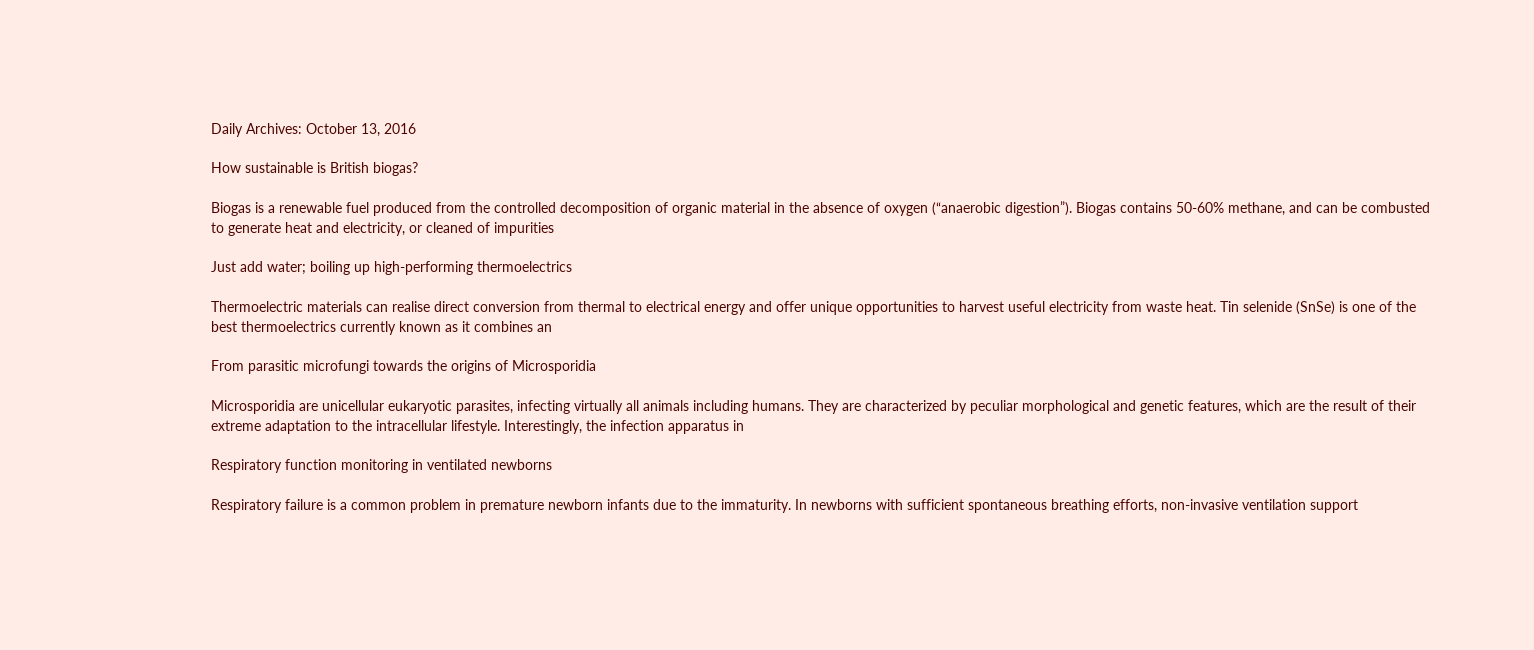Daily Archives: October 13, 2016

How sustainable is British biogas?

Biogas is a renewable fuel produced from the controlled decomposition of organic material in the absence of oxygen (“anaerobic digestion”). Biogas contains 50-60% methane, and can be combusted to generate heat and electricity, or cleaned of impurities

Just add water; boiling up high-performing thermoelectrics

Thermoelectric materials can realise direct conversion from thermal to electrical energy and offer unique opportunities to harvest useful electricity from waste heat. Tin selenide (SnSe) is one of the best thermoelectrics currently known as it combines an

From parasitic microfungi towards the origins of Microsporidia

Microsporidia are unicellular eukaryotic parasites, infecting virtually all animals including humans. They are characterized by peculiar morphological and genetic features, which are the result of their extreme adaptation to the intracellular lifestyle. Interestingly, the infection apparatus in

Respiratory function monitoring in ventilated newborns

Respiratory failure is a common problem in premature newborn infants due to the immaturity. In newborns with sufficient spontaneous breathing efforts, non-invasive ventilation support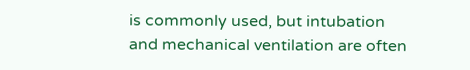is commonly used, but intubation and mechanical ventilation are often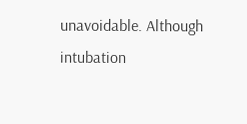unavoidable. Although intubation